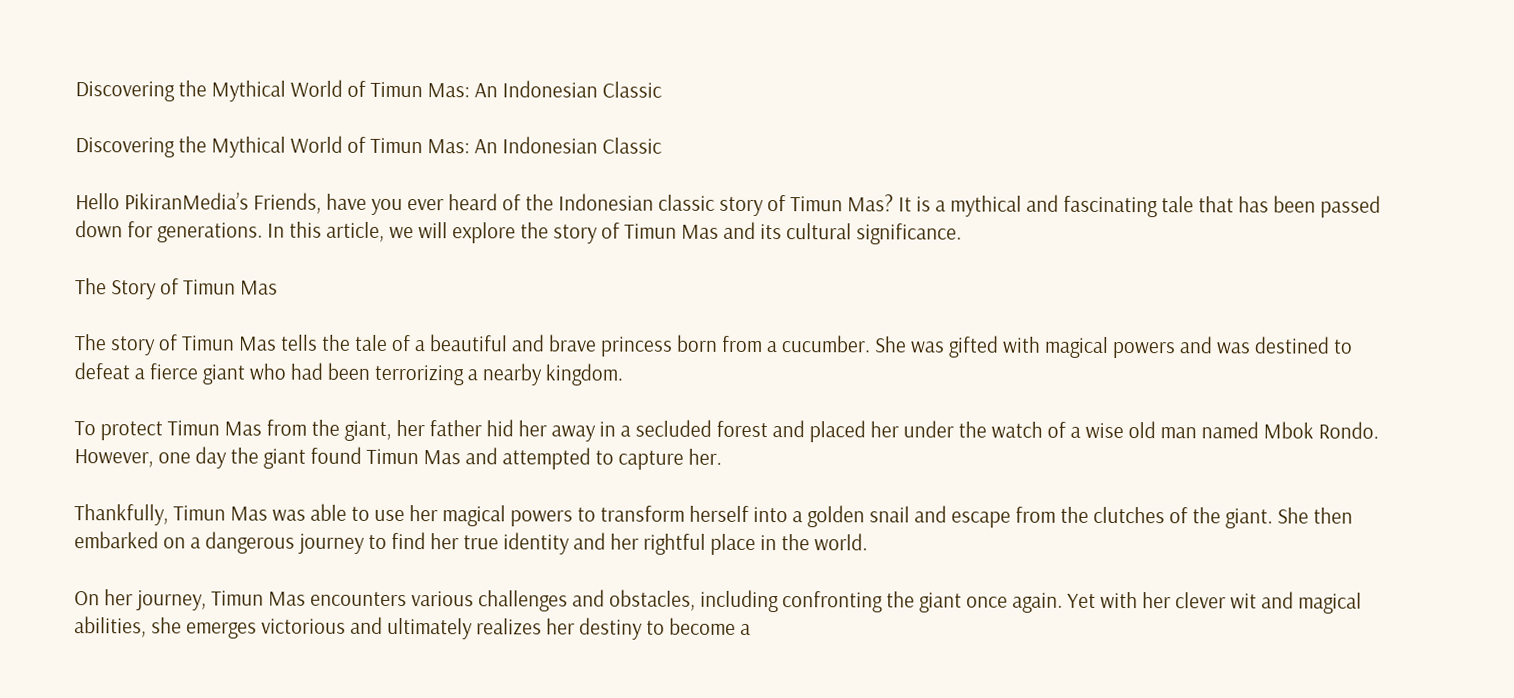Discovering the Mythical World of Timun Mas: An Indonesian Classic

Discovering the Mythical World of Timun Mas: An Indonesian Classic

Hello PikiranMedia’s Friends, have you ever heard of the Indonesian classic story of Timun Mas? It is a mythical and fascinating tale that has been passed down for generations. In this article, we will explore the story of Timun Mas and its cultural significance.

The Story of Timun Mas

The story of Timun Mas tells the tale of a beautiful and brave princess born from a cucumber. She was gifted with magical powers and was destined to defeat a fierce giant who had been terrorizing a nearby kingdom.

To protect Timun Mas from the giant, her father hid her away in a secluded forest and placed her under the watch of a wise old man named Mbok Rondo. However, one day the giant found Timun Mas and attempted to capture her.

Thankfully, Timun Mas was able to use her magical powers to transform herself into a golden snail and escape from the clutches of the giant. She then embarked on a dangerous journey to find her true identity and her rightful place in the world.

On her journey, Timun Mas encounters various challenges and obstacles, including confronting the giant once again. Yet with her clever wit and magical abilities, she emerges victorious and ultimately realizes her destiny to become a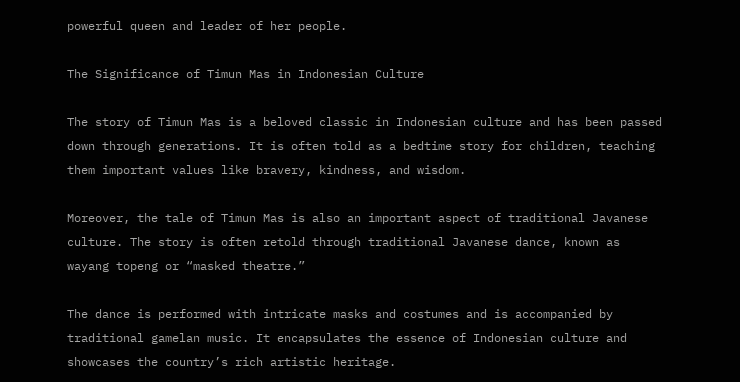powerful queen and leader of her people.

The Significance of Timun Mas in Indonesian Culture

The story of Timun Mas is a beloved classic in Indonesian culture and has been passed down through generations. It is often told as a bedtime story for children, teaching them important values like bravery, kindness, and wisdom.

Moreover, the tale of Timun Mas is also an important aspect of traditional Javanese culture. The story is often retold through traditional Javanese dance, known as wayang topeng or “masked theatre.”

The dance is performed with intricate masks and costumes and is accompanied by traditional gamelan music. It encapsulates the essence of Indonesian culture and showcases the country’s rich artistic heritage.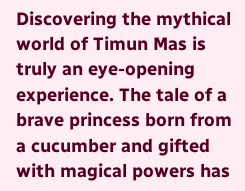Discovering the mythical world of Timun Mas is truly an eye-opening experience. The tale of a brave princess born from a cucumber and gifted with magical powers has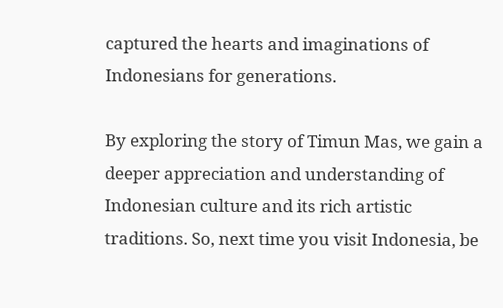captured the hearts and imaginations of Indonesians for generations.

By exploring the story of Timun Mas, we gain a deeper appreciation and understanding of Indonesian culture and its rich artistic traditions. So, next time you visit Indonesia, be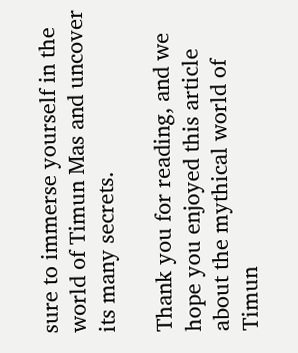sure to immerse yourself in the world of Timun Mas and uncover its many secrets.

Thank you for reading, and we hope you enjoyed this article about the mythical world of Timun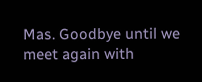Mas. Goodbye until we meet again with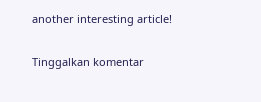another interesting article!

Tinggalkan komentar